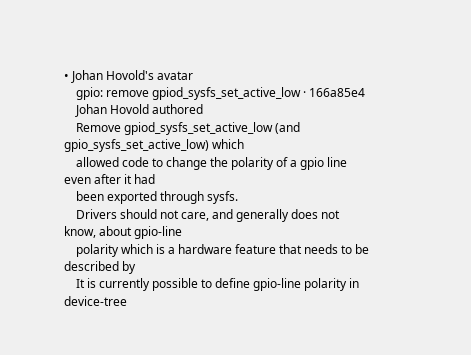• Johan Hovold's avatar
    gpio: remove gpiod_sysfs_set_active_low · 166a85e4
    Johan Hovold authored
    Remove gpiod_sysfs_set_active_low (and gpio_sysfs_set_active_low) which
    allowed code to change the polarity of a gpio line even after it had
    been exported through sysfs.
    Drivers should not care, and generally does not know, about gpio-line
    polarity which is a hardware feature that needs to be described by
    It is currently possible to define gpio-line polarity in device-tree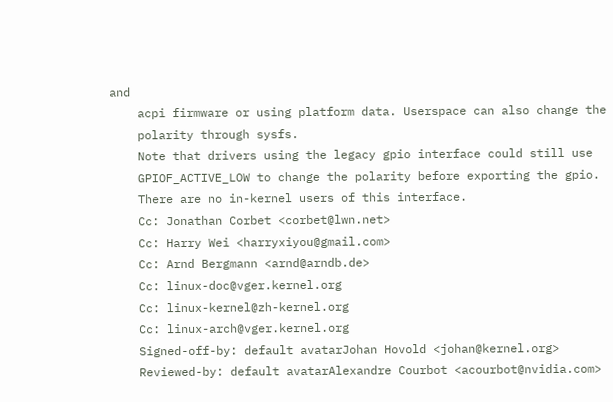and
    acpi firmware or using platform data. Userspace can also change the
    polarity through sysfs.
    Note that drivers using the legacy gpio interface could still use
    GPIOF_ACTIVE_LOW to change the polarity before exporting the gpio.
    There are no in-kernel users of this interface.
    Cc: Jonathan Corbet <corbet@lwn.net>
    Cc: Harry Wei <harryxiyou@gmail.com>
    Cc: Arnd Bergmann <arnd@arndb.de>
    Cc: linux-doc@vger.kernel.org
    Cc: linux-kernel@zh-kernel.org
    Cc: linux-arch@vger.kernel.org
    Signed-off-by: default avatarJohan Hovold <johan@kernel.org>
    Reviewed-by: default avatarAlexandre Courbot <acourbot@nvidia.com>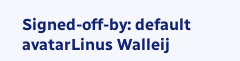Signed-off-by: default avatarLinus Walleij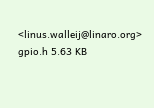<linus.walleij@linaro.org>
gpio.h 5.63 KB